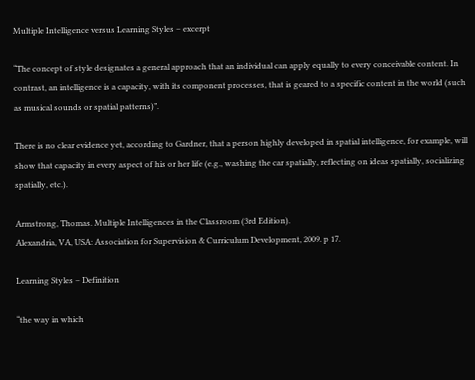Multiple Intelligence versus Learning Styles – excerpt

“The concept of style designates a general approach that an individual can apply equally to every conceivable content. In contrast, an intelligence is a capacity, with its component processes, that is geared to a specific content in the world (such as musical sounds or spatial patterns)”.

There is no clear evidence yet, according to Gardner, that a person highly developed in spatial intelligence, for example, will show that capacity in every aspect of his or her life (e.g., washing the car spatially, reflecting on ideas spatially, socializing spatially, etc.).

Armstrong, Thomas. Multiple Intelligences in the Classroom (3rd Edition).
Alexandria, VA, USA: Association for Supervision & Curriculum Development, 2009. p 17.

Learning Styles – Definition

“the way in which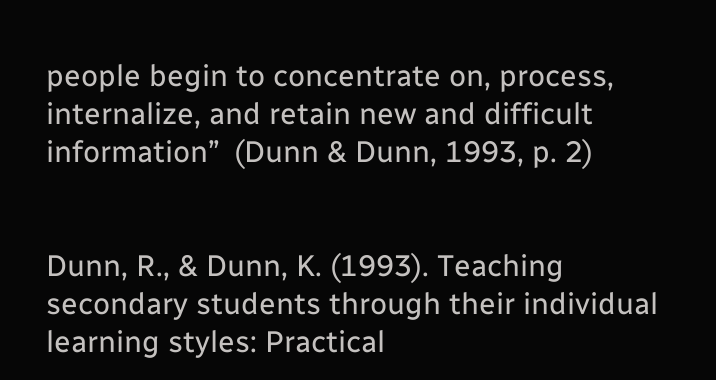people begin to concentrate on, process, internalize, and retain new and difficult information’’  (Dunn & Dunn, 1993, p. 2)


Dunn, R., & Dunn, K. (1993). Teaching secondary students through their individual learning styles: Practical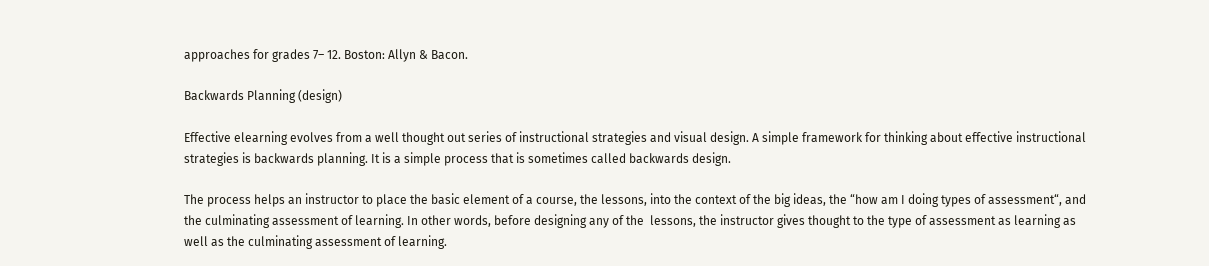approaches for grades 7– 12. Boston: Allyn & Bacon.

Backwards Planning (design)

Effective elearning evolves from a well thought out series of instructional strategies and visual design. A simple framework for thinking about effective instructional strategies is backwards planning. It is a simple process that is sometimes called backwards design.

The process helps an instructor to place the basic element of a course, the lessons, into the context of the big ideas, the “how am I doing types of assessment“, and the culminating assessment of learning. In other words, before designing any of the  lessons, the instructor gives thought to the type of assessment as learning as well as the culminating assessment of learning.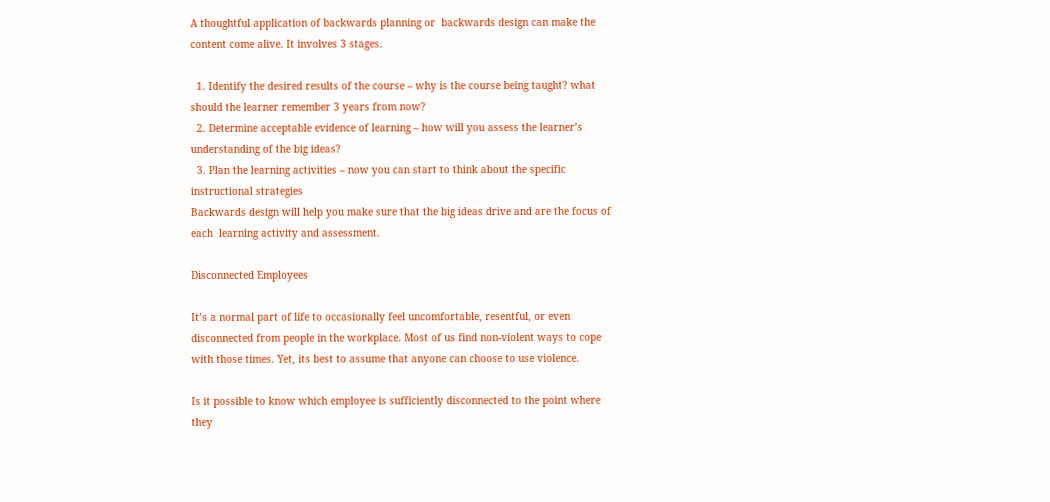A thoughtful application of backwards planning or  backwards design can make the content come alive. It involves 3 stages.

  1. Identify the desired results of the course – why is the course being taught? what should the learner remember 3 years from now?
  2. Determine acceptable evidence of learning – how will you assess the learner’s understanding of the big ideas?
  3. Plan the learning activities – now you can start to think about the specific instructional strategies
Backwards design will help you make sure that the big ideas drive and are the focus of each  learning activity and assessment.

Disconnected Employees

It’s a normal part of life to occasionally feel uncomfortable, resentful, or even disconnected from people in the workplace. Most of us find non-violent ways to cope with those times. Yet, its best to assume that anyone can choose to use violence.

Is it possible to know which employee is sufficiently disconnected to the point where they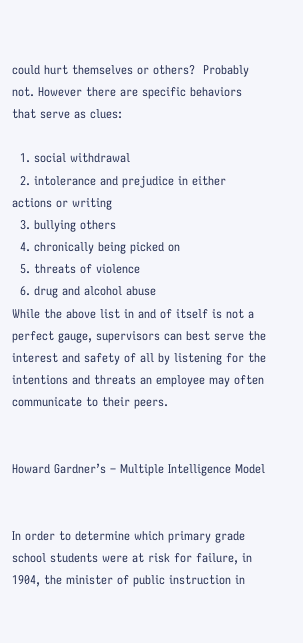could hurt themselves or others?  Probably not. However there are specific behaviors that serve as clues:

  1. social withdrawal
  2. intolerance and prejudice in either actions or writing
  3. bullying others
  4. chronically being picked on
  5. threats of violence
  6. drug and alcohol abuse
While the above list in and of itself is not a perfect gauge, supervisors can best serve the interest and safety of all by listening for the intentions and threats an employee may often communicate to their peers.


Howard Gardner’s – Multiple Intelligence Model


In order to determine which primary grade school students were at risk for failure, in 1904, the minister of public instruction in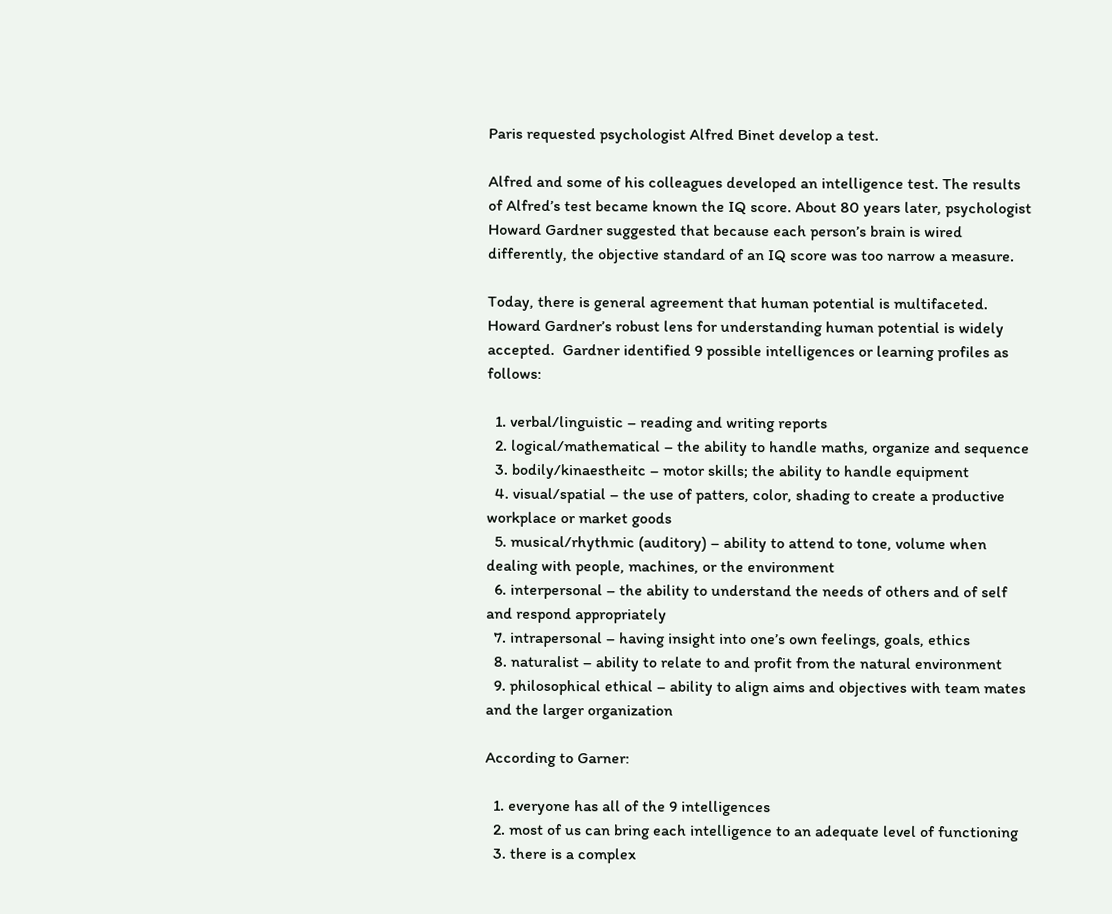Paris requested psychologist Alfred Binet develop a test.

Alfred and some of his colleagues developed an intelligence test. The results of Alfred’s test became known the IQ score. About 80 years later, psychologist Howard Gardner suggested that because each person’s brain is wired differently, the objective standard of an IQ score was too narrow a measure.

Today, there is general agreement that human potential is multifaceted. Howard Gardner’s robust lens for understanding human potential is widely accepted.  Gardner identified 9 possible intelligences or learning profiles as follows:

  1. verbal/linguistic – reading and writing reports
  2. logical/mathematical – the ability to handle maths, organize and sequence
  3. bodily/kinaestheitc – motor skills; the ability to handle equipment
  4. visual/spatial – the use of patters, color, shading to create a productive workplace or market goods
  5. musical/rhythmic (auditory) – ability to attend to tone, volume when dealing with people, machines, or the environment
  6. interpersonal – the ability to understand the needs of others and of self and respond appropriately
  7. intrapersonal – having insight into one’s own feelings, goals, ethics
  8. naturalist – ability to relate to and profit from the natural environment
  9. philosophical ethical – ability to align aims and objectives with team mates and the larger organization

According to Garner:

  1. everyone has all of the 9 intelligences
  2. most of us can bring each intelligence to an adequate level of functioning
  3. there is a complex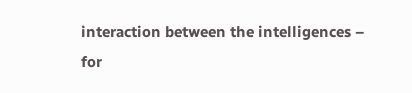interaction between the intelligences – for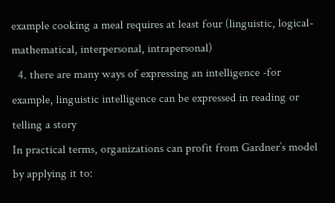example cooking a meal requires at least four (linguistic, logical-mathematical, interpersonal, intrapersonal)
  4. there are many ways of expressing an intelligence -for example, linguistic intelligence can be expressed in reading or telling a story
In practical terms, organizations can profit from Gardner’s model by applying it to: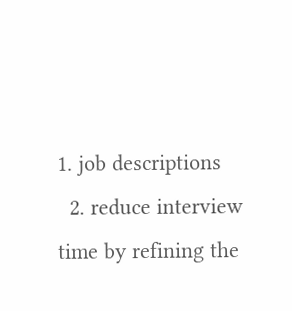1. job descriptions
  2. reduce interview time by refining the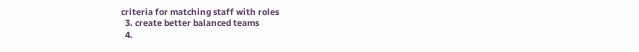criteria for matching staff with roles
  3. create better balanced teams
  4.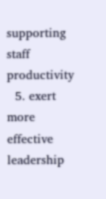supporting staff productivity
  5. exert more effective leadership